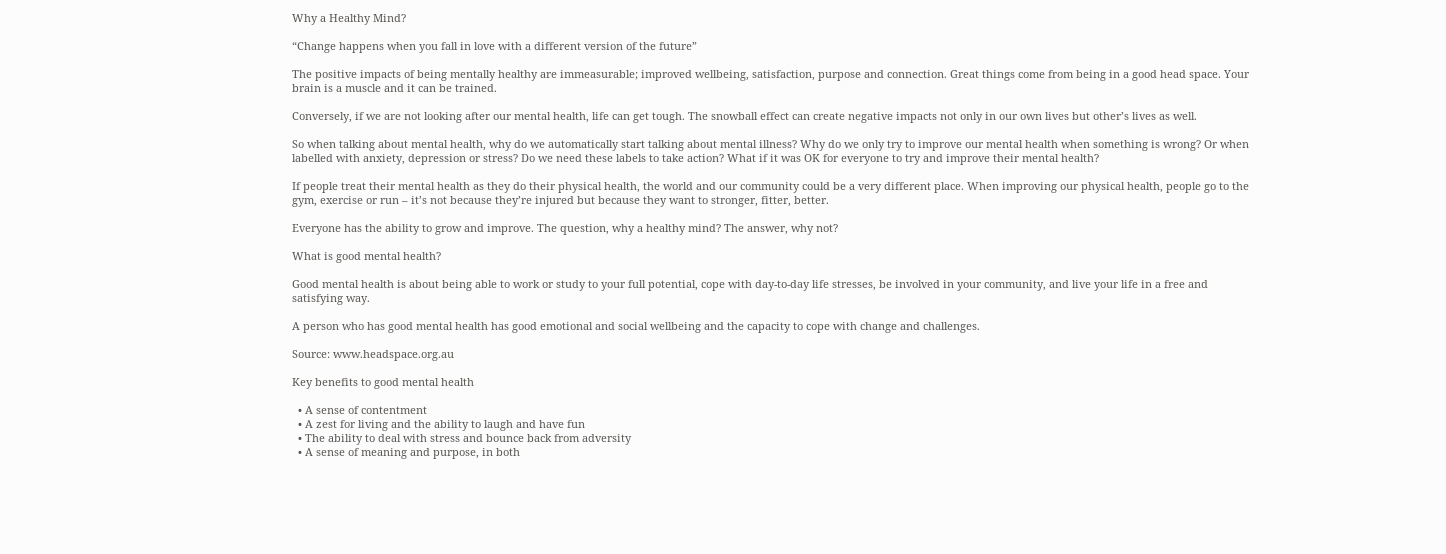Why a Healthy Mind?

“Change happens when you fall in love with a different version of the future”

The positive impacts of being mentally healthy are immeasurable; improved wellbeing, satisfaction, purpose and connection. Great things come from being in a good head space. Your brain is a muscle and it can be trained.

Conversely, if we are not looking after our mental health, life can get tough. The snowball effect can create negative impacts not only in our own lives but other’s lives as well.

So when talking about mental health, why do we automatically start talking about mental illness? Why do we only try to improve our mental health when something is wrong? Or when labelled with anxiety, depression or stress? Do we need these labels to take action? What if it was OK for everyone to try and improve their mental health?

If people treat their mental health as they do their physical health, the world and our community could be a very different place. When improving our physical health, people go to the gym, exercise or run – it’s not because they’re injured but because they want to stronger, fitter, better.

Everyone has the ability to grow and improve. The question, why a healthy mind? The answer, why not?

What is good mental health?

Good mental health is about being able to work or study to your full potential, cope with day-to-day life stresses, be involved in your community, and live your life in a free and satisfying way.

A person who has good mental health has good emotional and social wellbeing and the capacity to cope with change and challenges.

Source: www.headspace.org.au

Key benefits to good mental health

  • A sense of contentment
  • A zest for living and the ability to laugh and have fun
  • The ability to deal with stress and bounce back from adversity
  • A sense of meaning and purpose, in both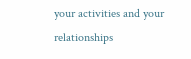your activities and your relationships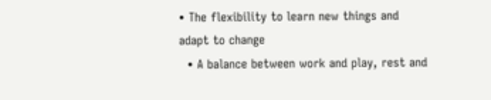• The flexibility to learn new things and adapt to change
  • A balance between work and play, rest and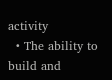activity
  • The ability to build and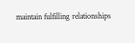maintain fulfilling relationships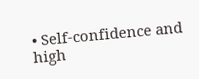• Self-confidence and high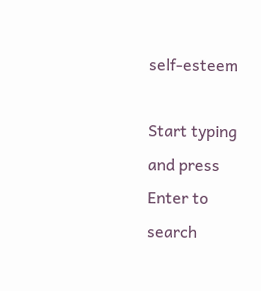self-esteem

Start typing and press Enter to search